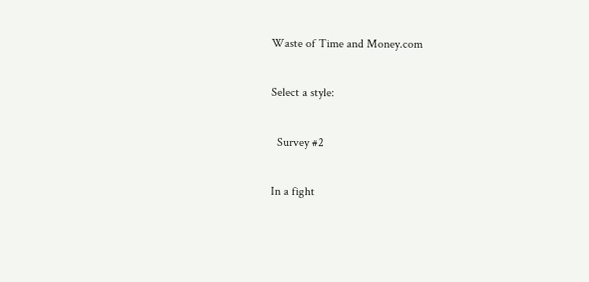Waste of Time and Money.com

Select a style:

  Survey #2

In a fight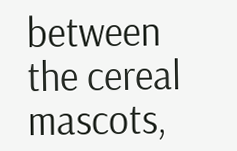between the cereal mascots,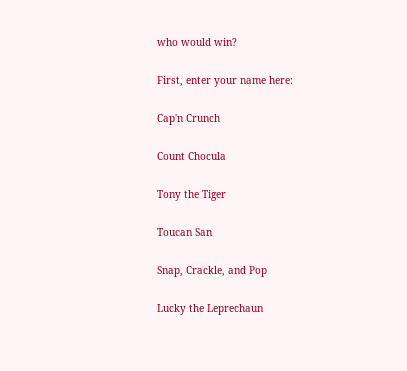who would win?

First, enter your name here:

Cap'n Crunch

Count Chocula

Tony the Tiger

Toucan San

Snap, Crackle, and Pop

Lucky the Leprechaun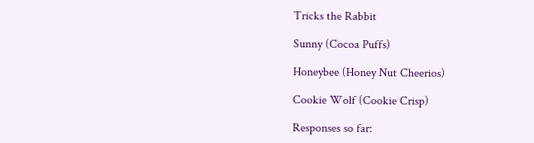Tricks the Rabbit

Sunny (Cocoa Puffs)

Honeybee (Honey Nut Cheerios)

Cookie Wolf (Cookie Crisp)

Responses so far: